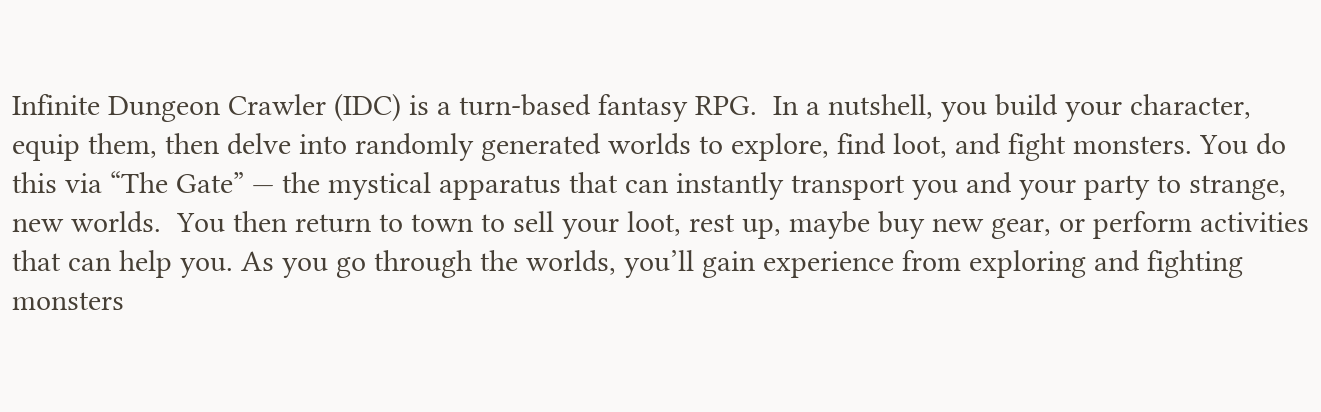Infinite Dungeon Crawler (IDC) is a turn-based fantasy RPG.  In a nutshell, you build your character, equip them, then delve into randomly generated worlds to explore, find loot, and fight monsters. You do this via “The Gate” — the mystical apparatus that can instantly transport you and your party to strange, new worlds.  You then return to town to sell your loot, rest up, maybe buy new gear, or perform activities that can help you. As you go through the worlds, you’ll gain experience from exploring and fighting monsters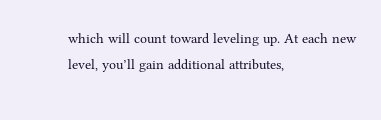which will count toward leveling up. At each new level, you’ll gain additional attributes,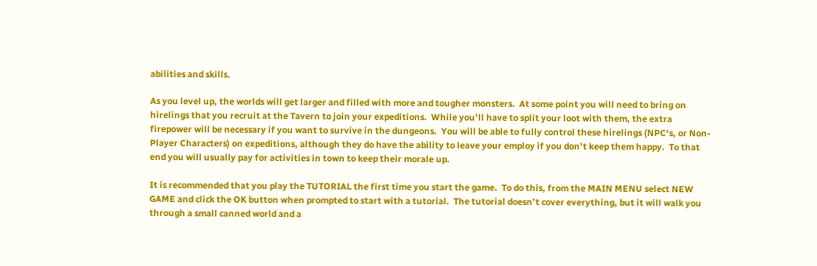abilities and skills.

As you level up, the worlds will get larger and filled with more and tougher monsters.  At some point you will need to bring on hirelings that you recruit at the Tavern to join your expeditions.  While you’ll have to split your loot with them, the extra firepower will be necessary if you want to survive in the dungeons.  You will be able to fully control these hirelings (NPC‘s, or Non-Player Characters) on expeditions, although they do have the ability to leave your employ if you don’t keep them happy.  To that end you will usually pay for activities in town to keep their morale up.

It is recommended that you play the TUTORIAL the first time you start the game.  To do this, from the MAIN MENU select NEW GAME and click the OK button when prompted to start with a tutorial.  The tutorial doesn’t cover everything, but it will walk you through a small canned world and a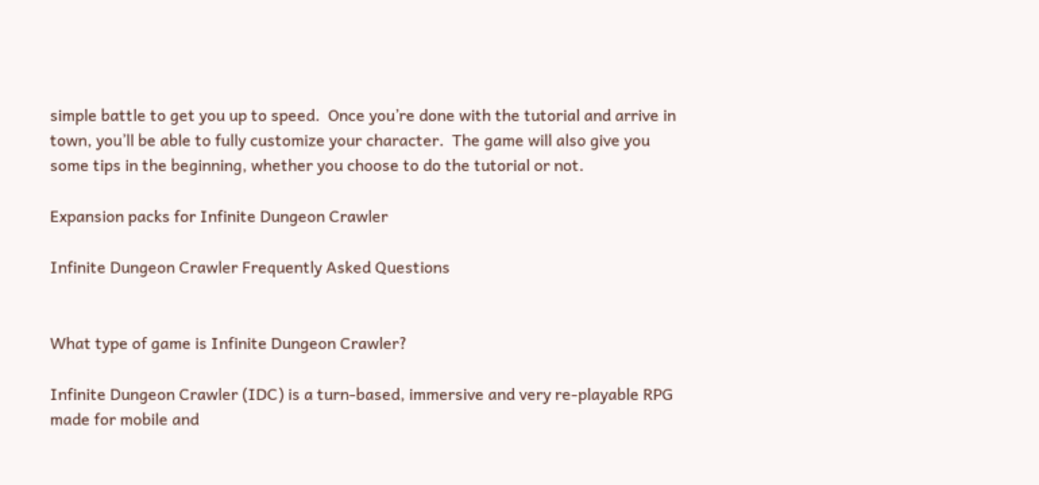simple battle to get you up to speed.  Once you’re done with the tutorial and arrive in town, you’ll be able to fully customize your character.  The game will also give you some tips in the beginning, whether you choose to do the tutorial or not.

Expansion packs for Infinite Dungeon Crawler

Infinite Dungeon Crawler Frequently Asked Questions


What type of game is Infinite Dungeon Crawler?

Infinite Dungeon Crawler (IDC) is a turn-based, immersive and very re-playable RPG made for mobile and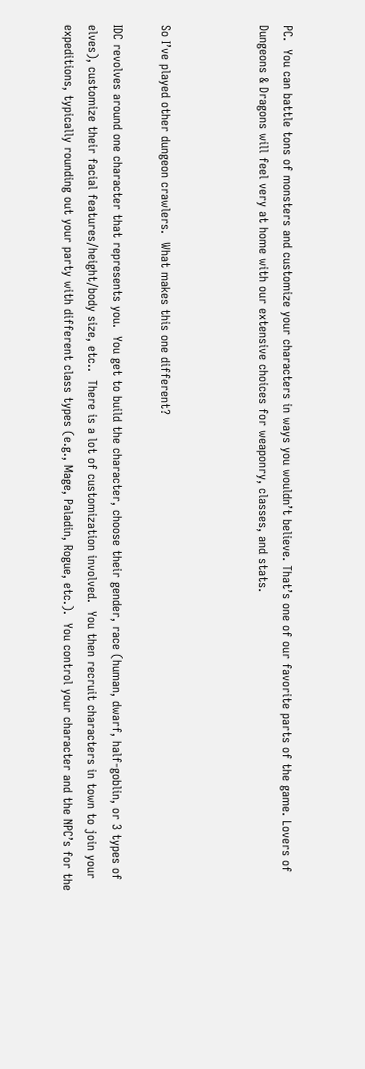PC.  You can battle tons of monsters and customize your characters in ways you wouldn’t believe. That’s one of our favorite parts of the game. Lovers of Dungeons & Dragons will feel very at home with our extensive choices for weaponry, classes, and stats.



So I’ve played other dungeon crawlers.  What makes this one different?

IDC revolves around one character that represents you.  You get to build the character, choose their gender, race (human, dwarf, half-goblin, or 3 types of elves), customize their facial features/height/body size, etc..  There is a lot of customization involved.  You then recruit characters in town to join your expeditions, typically rounding out your party with different class types (e.g., Mage, Paladin, Rogue, etc.).  You control your character and the NPC’s for the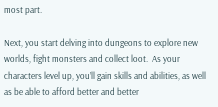most part.

Next, you start delving into dungeons to explore new worlds, fight monsters and collect loot.  As your characters level up, you’ll gain skills and abilities, as well as be able to afford better and better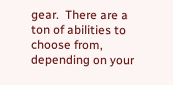gear.  There are a ton of abilities to choose from, depending on your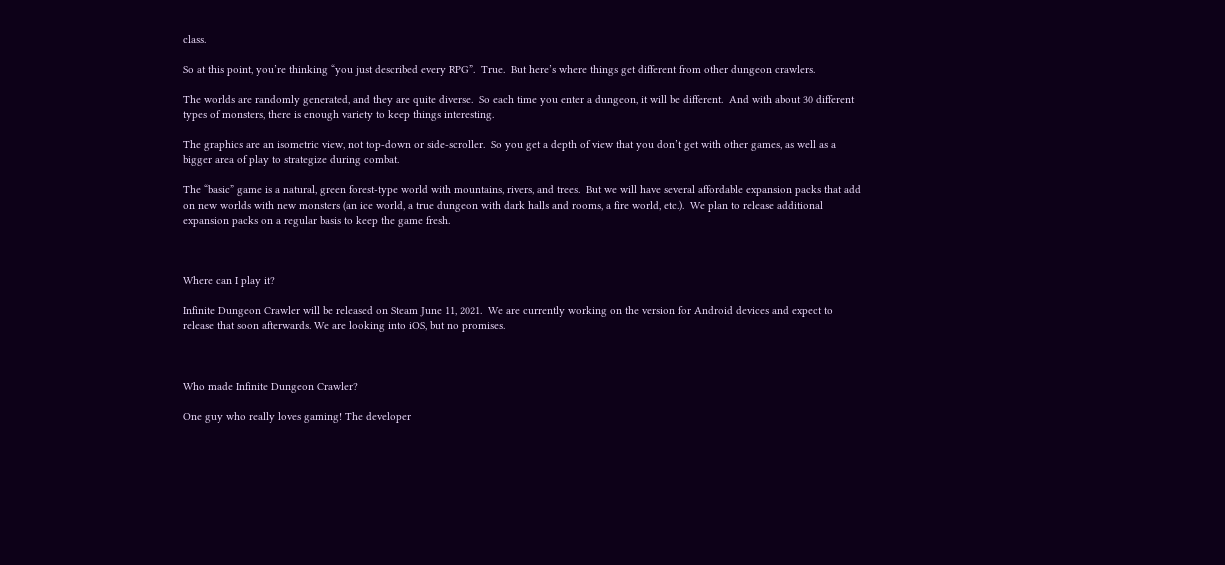class.

So at this point, you’re thinking “you just described every RPG”.  True.  But here’s where things get different from other dungeon crawlers.

The worlds are randomly generated, and they are quite diverse.  So each time you enter a dungeon, it will be different.  And with about 30 different types of monsters, there is enough variety to keep things interesting.

The graphics are an isometric view, not top-down or side-scroller.  So you get a depth of view that you don’t get with other games, as well as a bigger area of play to strategize during combat.

The “basic” game is a natural, green forest-type world with mountains, rivers, and trees.  But we will have several affordable expansion packs that add on new worlds with new monsters (an ice world, a true dungeon with dark halls and rooms, a fire world, etc.).  We plan to release additional expansion packs on a regular basis to keep the game fresh.



Where can I play it?

Infinite Dungeon Crawler will be released on Steam June 11, 2021.  We are currently working on the version for Android devices and expect to release that soon afterwards. We are looking into iOS, but no promises.



Who made Infinite Dungeon Crawler?

One guy who really loves gaming! The developer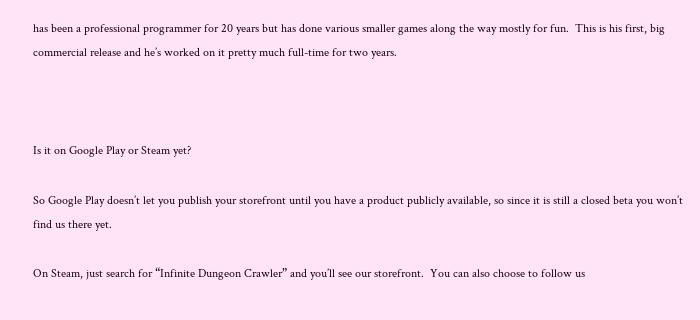has been a professional programmer for 20 years but has done various smaller games along the way mostly for fun.  This is his first, big commercial release and he’s worked on it pretty much full-time for two years.



Is it on Google Play or Steam yet?

So Google Play doesn’t let you publish your storefront until you have a product publicly available, so since it is still a closed beta you won’t find us there yet.

On Steam, just search for “Infinite Dungeon Crawler” and you’ll see our storefront.  You can also choose to follow us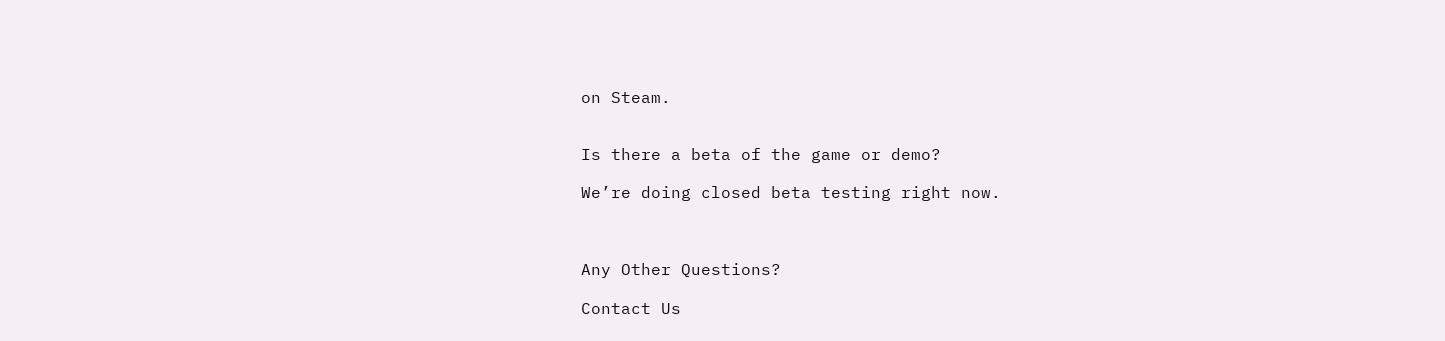on Steam.


Is there a beta of the game or demo?

We’re doing closed beta testing right now.



Any Other Questions?

Contact Us